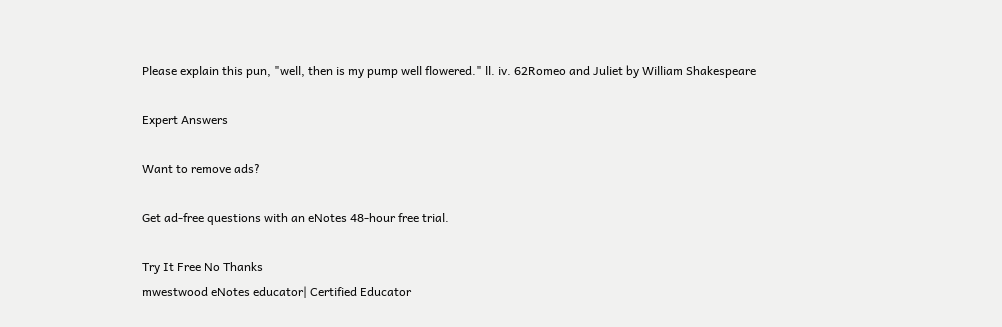Please explain this pun, "well, then is my pump well flowered." ll. iv. 62Romeo and Juliet by William Shakespeare

Expert Answers

Want to remove ads?

Get ad-free questions with an eNotes 48-hour free trial.

Try It Free No Thanks
mwestwood eNotes educator| Certified Educator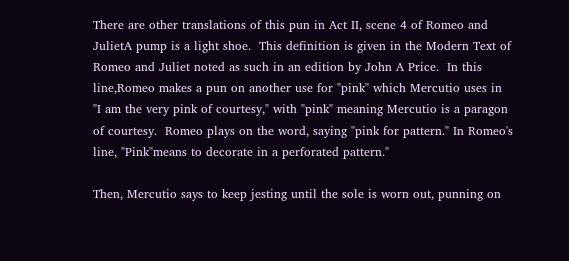There are other translations of this pun in Act II, scene 4 of Romeo and JulietA pump is a light shoe.  This definition is given in the Modern Text of Romeo and Juliet noted as such in an edition by John A Price.  In this line,Romeo makes a pun on another use for "pink" which Mercutio uses in "I am the very pink of courtesy," with "pink" meaning Mercutio is a paragon of courtesy.  Romeo plays on the word, saying "pink for pattern." In Romeo's line, "Pink"means to decorate in a perforated pattern."

Then, Mercutio says to keep jesting until the sole is worn out, punning on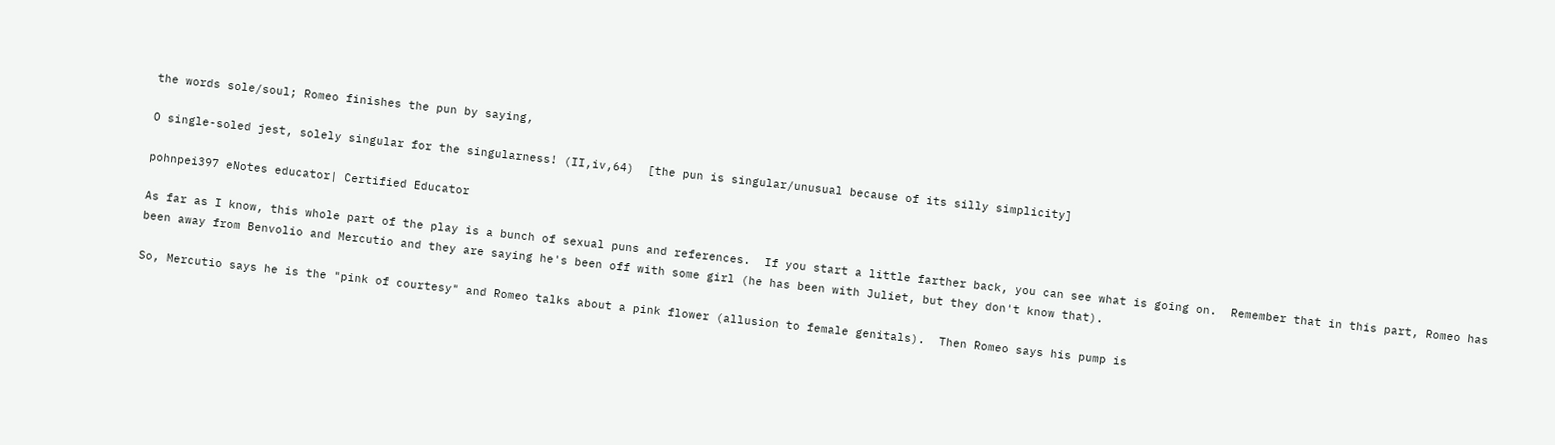the words sole/soul; Romeo finishes the pun by saying,

O single-soled jest, solely singular for the singularness! (II,iv,64)  [the pun is singular/unusual because of its silly simplicity]

pohnpei397 eNotes educator| Certified Educator

As far as I know, this whole part of the play is a bunch of sexual puns and references.  If you start a little farther back, you can see what is going on.  Remember that in this part, Romeo has been away from Benvolio and Mercutio and they are saying he's been off with some girl (he has been with Juliet, but they don't know that).

So, Mercutio says he is the "pink of courtesy" and Romeo talks about a pink flower (allusion to female genitals).  Then Romeo says his pump is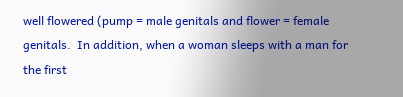well flowered (pump = male genitals and flower = female genitals.  In addition, when a woman sleeps with a man for the first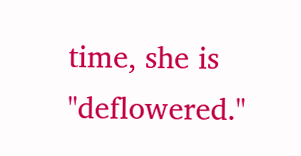time, she is "deflowered."